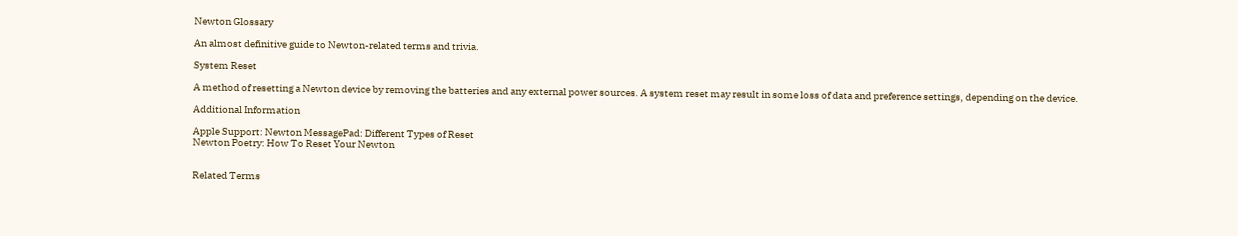Newton Glossary

An almost definitive guide to Newton-related terms and trivia.

System Reset

A method of resetting a Newton device by removing the batteries and any external power sources. A system reset may result in some loss of data and preference settings, depending on the device.

Additional Information

Apple Support: Newton MessagePad: Different Types of Reset
Newton Poetry: How To Reset Your Newton


Related Terms